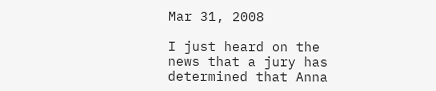Mar 31, 2008

I just heard on the news that a jury has determined that Anna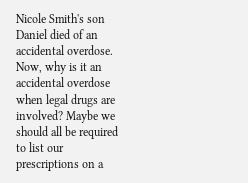Nicole Smith's son Daniel died of an accidental overdose. Now, why is it an accidental overdose when legal drugs are involved? Maybe we should all be required to list our prescriptions on a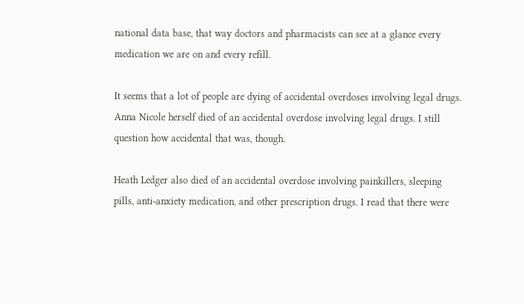national data base, that way doctors and pharmacists can see at a glance every medication we are on and every refill.

It seems that a lot of people are dying of accidental overdoses involving legal drugs. Anna Nicole herself died of an accidental overdose involving legal drugs. I still question how accidental that was, though.

Heath Ledger also died of an accidental overdose involving painkillers, sleeping pills, anti-anxiety medication, and other prescription drugs. I read that there were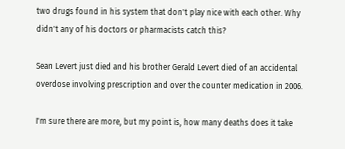two drugs found in his system that don't play nice with each other. Why didn't any of his doctors or pharmacists catch this?

Sean Levert just died and his brother Gerald Levert died of an accidental overdose involving prescription and over the counter medication in 2006.

I'm sure there are more, but my point is, how many deaths does it take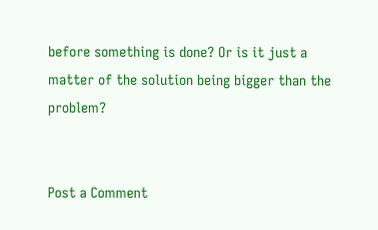before something is done? Or is it just a matter of the solution being bigger than the problem?


Post a Comment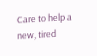Care to help a new, tired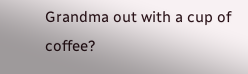Grandma out with a cup of coffee?